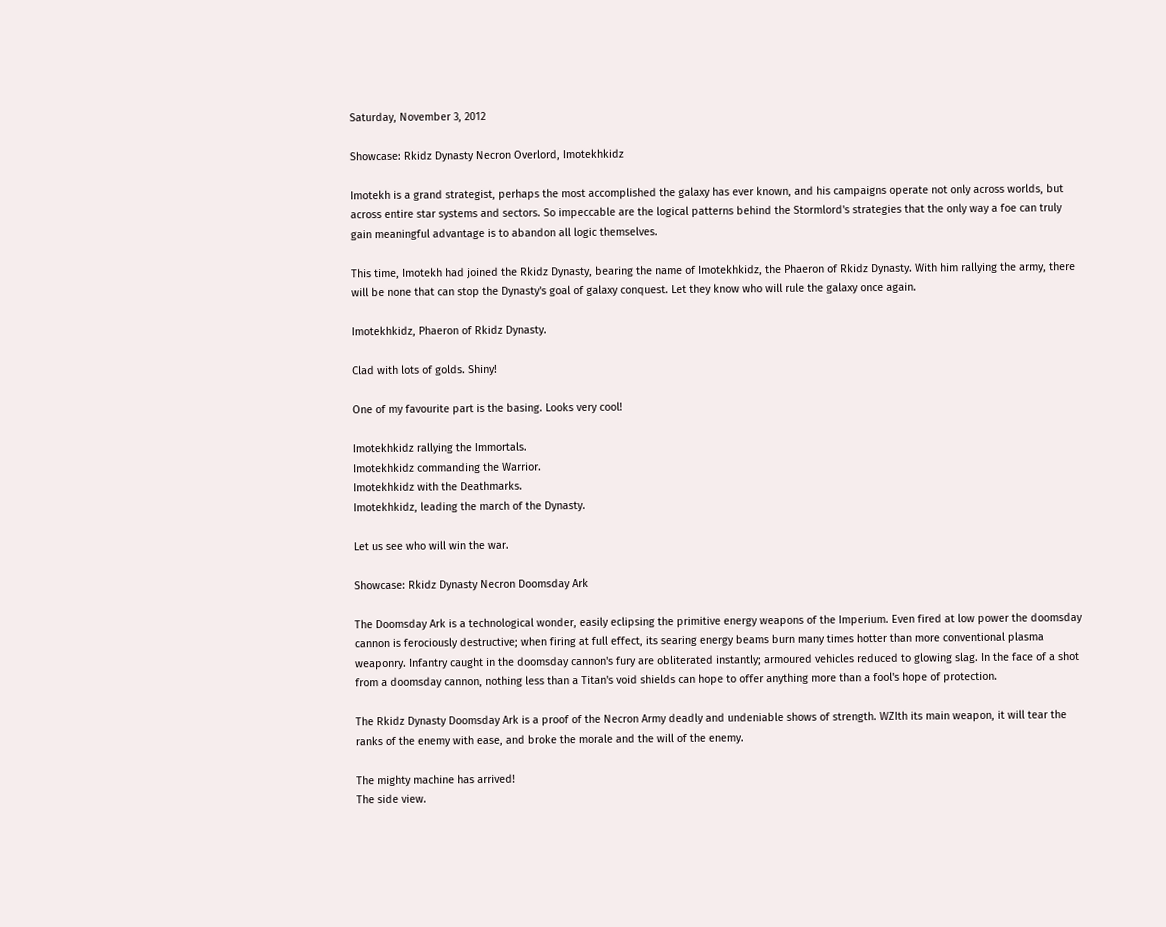Saturday, November 3, 2012

Showcase: Rkidz Dynasty Necron Overlord, Imotekhkidz

Imotekh is a grand strategist, perhaps the most accomplished the galaxy has ever known, and his campaigns operate not only across worlds, but across entire star systems and sectors. So impeccable are the logical patterns behind the Stormlord's strategies that the only way a foe can truly gain meaningful advantage is to abandon all logic themselves.

This time, Imotekh had joined the Rkidz Dynasty, bearing the name of Imotekhkidz, the Phaeron of Rkidz Dynasty. With him rallying the army, there will be none that can stop the Dynasty's goal of galaxy conquest. Let they know who will rule the galaxy once again.

Imotekhkidz, Phaeron of Rkidz Dynasty.

Clad with lots of golds. Shiny!

One of my favourite part is the basing. Looks very cool!

Imotekhkidz rallying the Immortals.
Imotekhkidz commanding the Warrior.
Imotekhkidz with the Deathmarks.
Imotekhkidz, leading the march of the Dynasty.

Let us see who will win the war.

Showcase: Rkidz Dynasty Necron Doomsday Ark

The Doomsday Ark is a technological wonder, easily eclipsing the primitive energy weapons of the Imperium. Even fired at low power the doomsday cannon is ferociously destructive; when firing at full effect, its searing energy beams burn many times hotter than more conventional plasma weaponry. Infantry caught in the doomsday cannon's fury are obliterated instantly; armoured vehicles reduced to glowing slag. In the face of a shot from a doomsday cannon, nothing less than a Titan's void shields can hope to offer anything more than a fool's hope of protection.

The Rkidz Dynasty Doomsday Ark is a proof of the Necron Army deadly and undeniable shows of strength. WZIth its main weapon, it will tear the ranks of the enemy with ease, and broke the morale and the will of the enemy.

The mighty machine has arrived!
The side view.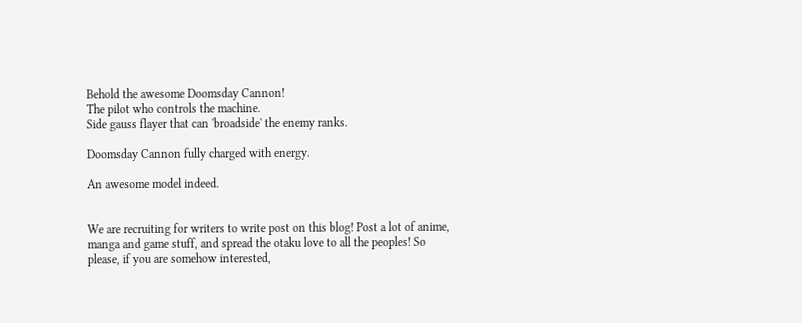Behold the awesome Doomsday Cannon!
The pilot who controls the machine.
Side gauss flayer that can 'broadside' the enemy ranks.

Doomsday Cannon fully charged with energy.

An awesome model indeed.


We are recruiting for writers to write post on this blog! Post a lot of anime, manga and game stuff, and spread the otaku love to all the peoples! So please, if you are somehow interested,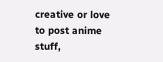creative or love to post anime stuff,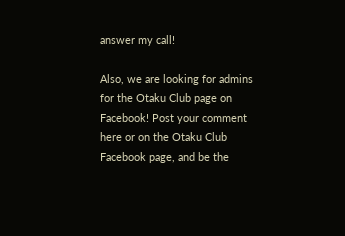answer my call!

Also, we are looking for admins for the Otaku Club page on Facebook! Post your comment here or on the Otaku Club Facebook page, and be the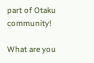part of Otaku community!

What are you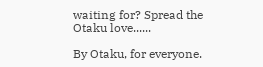waiting for? Spread the Otaku love......

By Otaku, for everyone.